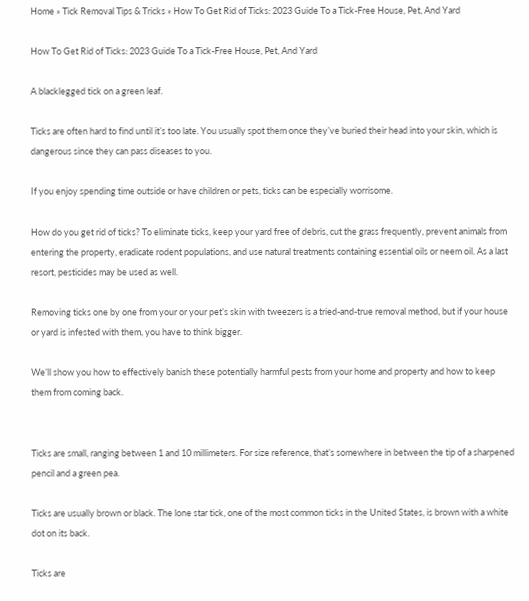Home » Tick Removal Tips & Tricks » How To Get Rid of Ticks: 2023 Guide To a Tick-Free House, Pet, And Yard

How To Get Rid of Ticks: 2023 Guide To a Tick-Free House, Pet, And Yard

A blacklegged tick on a green leaf.

Ticks are often hard to find until it’s too late. You usually spot them once they’ve buried their head into your skin, which is dangerous since they can pass diseases to you.

If you enjoy spending time outside or have children or pets, ticks can be especially worrisome.

How do you get rid of ticks? To eliminate ticks, keep your yard free of debris, cut the grass frequently, prevent animals from entering the property, eradicate rodent populations, and use natural treatments containing essential oils or neem oil. As a last resort, pesticides may be used as well.

Removing ticks one by one from your or your pet’s skin with tweezers is a tried-and-true removal method, but if your house or yard is infested with them, you have to think bigger.

We’ll show you how to effectively banish these potentially harmful pests from your home and property and how to keep them from coming back.


Ticks are small, ranging between 1 and 10 millimeters. For size reference, that’s somewhere in between the tip of a sharpened pencil and a green pea.

Ticks are usually brown or black. The lone star tick, one of the most common ticks in the United States, is brown with a white dot on its back.

Ticks are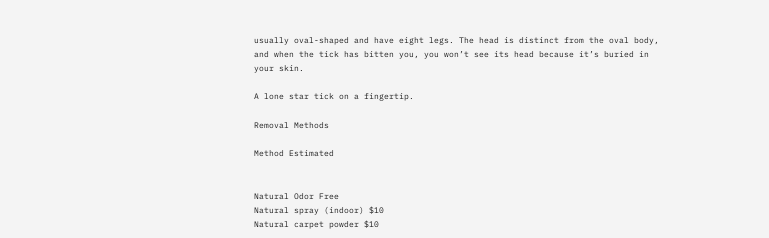usually oval-shaped and have eight legs. The head is distinct from the oval body, and when the tick has bitten you, you won’t see its head because it’s buried in your skin.

A lone star tick on a fingertip.

Removal Methods

Method Estimated


Natural Odor Free
Natural spray (indoor) $10
Natural carpet powder $10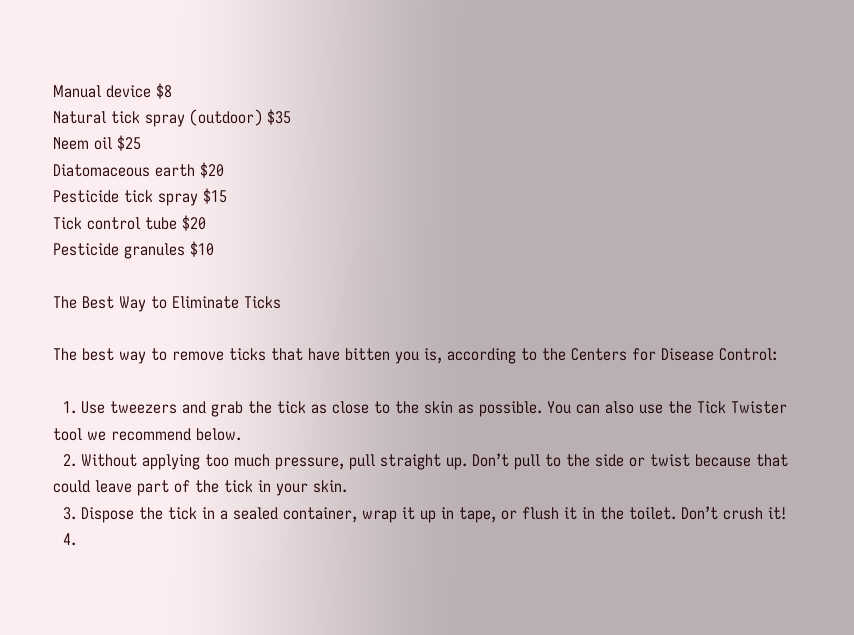Manual device $8
Natural tick spray (outdoor) $35
Neem oil $25
Diatomaceous earth $20
Pesticide tick spray $15
Tick control tube $20
Pesticide granules $10

The Best Way to Eliminate Ticks

The best way to remove ticks that have bitten you is, according to the Centers for Disease Control:

  1. Use tweezers and grab the tick as close to the skin as possible. You can also use the Tick Twister tool we recommend below.
  2. Without applying too much pressure, pull straight up. Don’t pull to the side or twist because that could leave part of the tick in your skin.
  3. Dispose the tick in a sealed container, wrap it up in tape, or flush it in the toilet. Don’t crush it!
  4.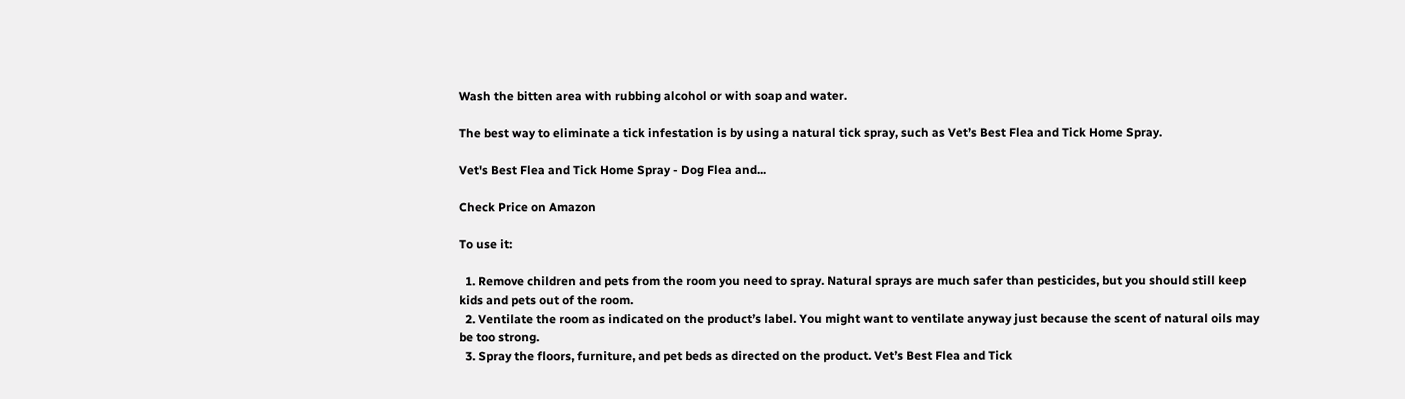Wash the bitten area with rubbing alcohol or with soap and water.

The best way to eliminate a tick infestation is by using a natural tick spray, such as Vet’s Best Flea and Tick Home Spray.

Vet's Best Flea and Tick Home Spray - Dog Flea and...

Check Price on Amazon

To use it:

  1. Remove children and pets from the room you need to spray. Natural sprays are much safer than pesticides, but you should still keep kids and pets out of the room.
  2. Ventilate the room as indicated on the product’s label. You might want to ventilate anyway just because the scent of natural oils may be too strong.
  3. Spray the floors, furniture, and pet beds as directed on the product. Vet’s Best Flea and Tick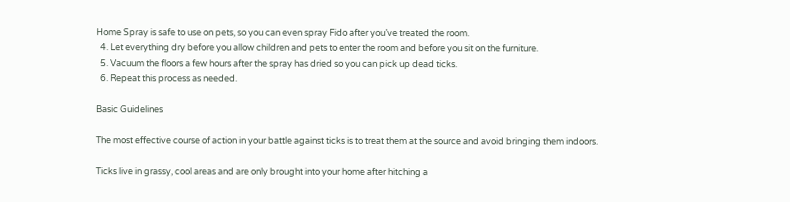Home Spray is safe to use on pets, so you can even spray Fido after you’ve treated the room.
  4. Let everything dry before you allow children and pets to enter the room and before you sit on the furniture.
  5. Vacuum the floors a few hours after the spray has dried so you can pick up dead ticks.
  6. Repeat this process as needed.

Basic Guidelines

The most effective course of action in your battle against ticks is to treat them at the source and avoid bringing them indoors.

Ticks live in grassy, cool areas and are only brought into your home after hitching a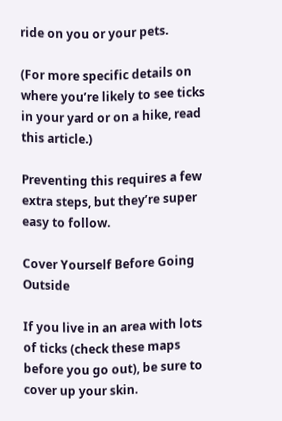ride on you or your pets.

(For more specific details on where you’re likely to see ticks in your yard or on a hike, read this article.)

Preventing this requires a few extra steps, but they’re super easy to follow.

Cover Yourself Before Going Outside

If you live in an area with lots of ticks (check these maps before you go out), be sure to cover up your skin.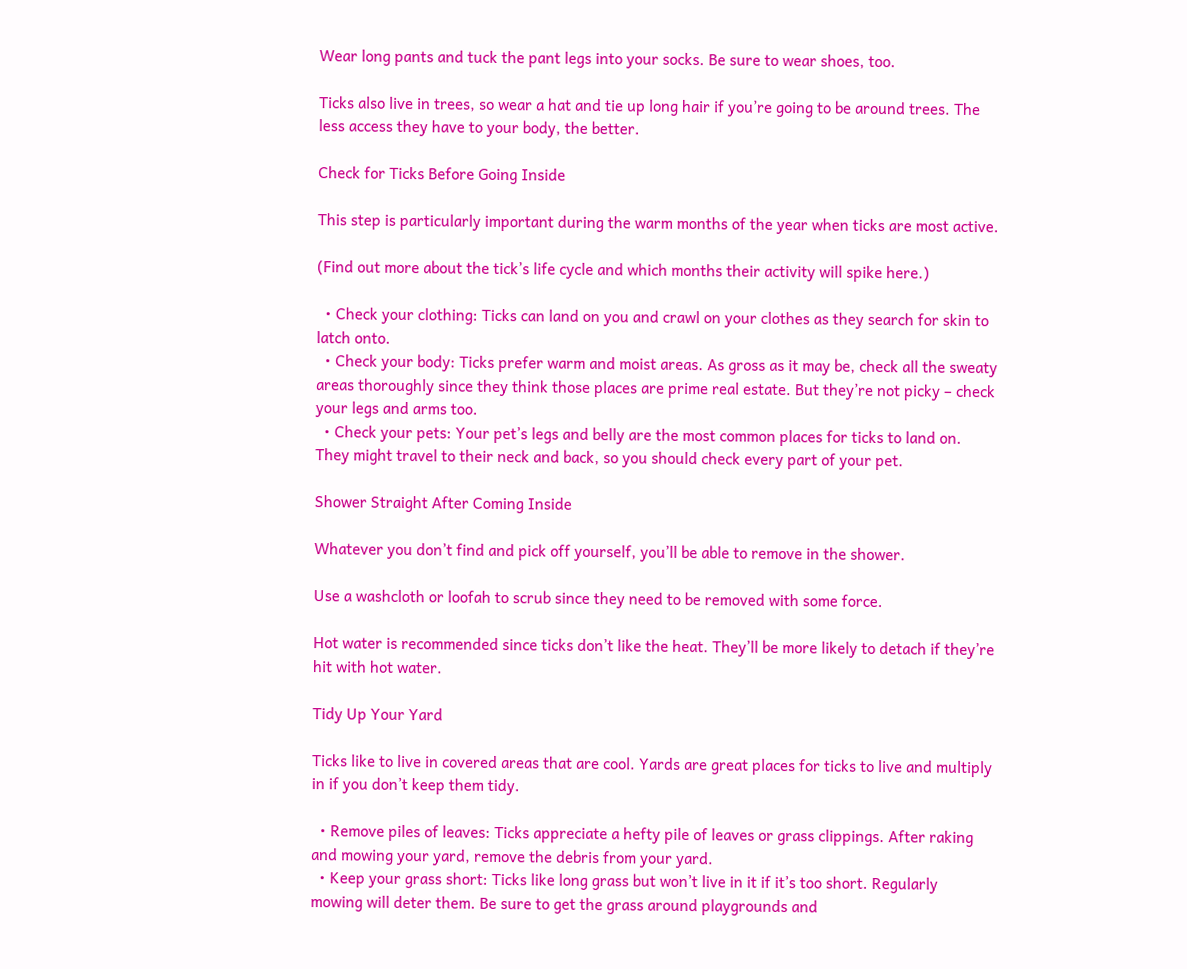Wear long pants and tuck the pant legs into your socks. Be sure to wear shoes, too.

Ticks also live in trees, so wear a hat and tie up long hair if you’re going to be around trees. The less access they have to your body, the better.

Check for Ticks Before Going Inside

This step is particularly important during the warm months of the year when ticks are most active.

(Find out more about the tick’s life cycle and which months their activity will spike here.)

  • Check your clothing: Ticks can land on you and crawl on your clothes as they search for skin to latch onto.
  • Check your body: Ticks prefer warm and moist areas. As gross as it may be, check all the sweaty areas thoroughly since they think those places are prime real estate. But they’re not picky – check your legs and arms too.
  • Check your pets: Your pet’s legs and belly are the most common places for ticks to land on. They might travel to their neck and back, so you should check every part of your pet.

Shower Straight After Coming Inside

Whatever you don’t find and pick off yourself, you’ll be able to remove in the shower.

Use a washcloth or loofah to scrub since they need to be removed with some force.

Hot water is recommended since ticks don’t like the heat. They’ll be more likely to detach if they’re hit with hot water.

Tidy Up Your Yard

Ticks like to live in covered areas that are cool. Yards are great places for ticks to live and multiply in if you don’t keep them tidy.

  • Remove piles of leaves: Ticks appreciate a hefty pile of leaves or grass clippings. After raking and mowing your yard, remove the debris from your yard.
  • Keep your grass short: Ticks like long grass but won’t live in it if it’s too short. Regularly mowing will deter them. Be sure to get the grass around playgrounds and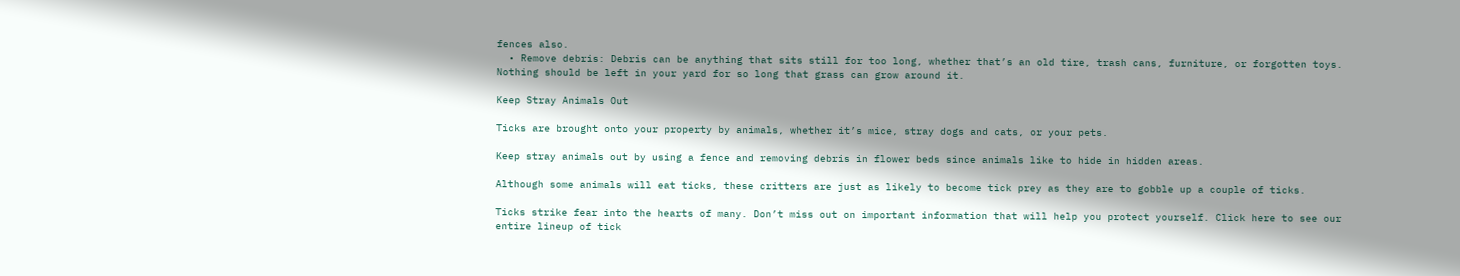fences also.
  • Remove debris: Debris can be anything that sits still for too long, whether that’s an old tire, trash cans, furniture, or forgotten toys. Nothing should be left in your yard for so long that grass can grow around it.

Keep Stray Animals Out

Ticks are brought onto your property by animals, whether it’s mice, stray dogs and cats, or your pets.

Keep stray animals out by using a fence and removing debris in flower beds since animals like to hide in hidden areas.

Although some animals will eat ticks, these critters are just as likely to become tick prey as they are to gobble up a couple of ticks.

Ticks strike fear into the hearts of many. Don’t miss out on important information that will help you protect yourself. Click here to see our entire lineup of tick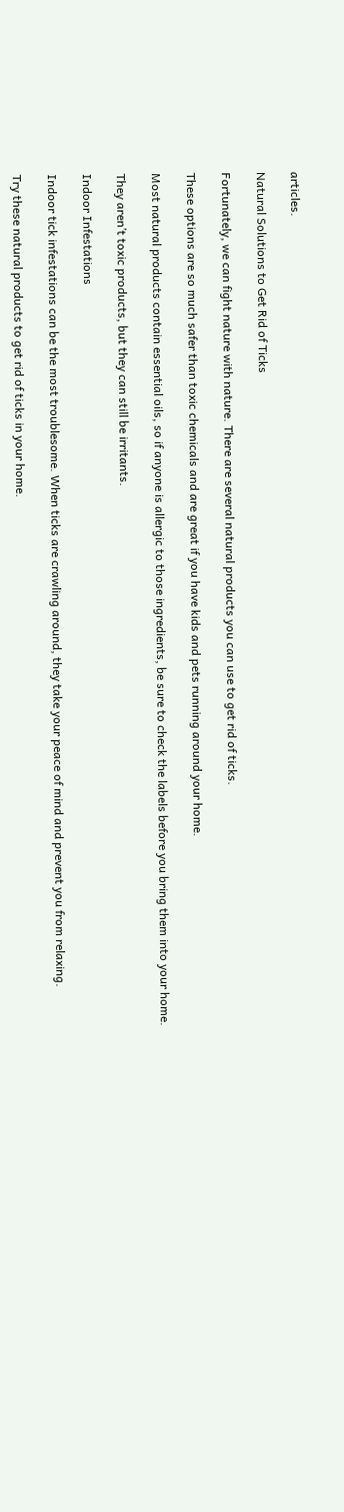articles.

Natural Solutions to Get Rid of Ticks

Fortunately, we can fight nature with nature. There are several natural products you can use to get rid of ticks.

These options are so much safer than toxic chemicals and are great if you have kids and pets running around your home.

Most natural products contain essential oils, so if anyone is allergic to those ingredients, be sure to check the labels before you bring them into your home.

They aren’t toxic products, but they can still be irritants.

Indoor Infestations

Indoor tick infestations can be the most troublesome. When ticks are crawling around, they take your peace of mind and prevent you from relaxing.

Try these natural products to get rid of ticks in your home.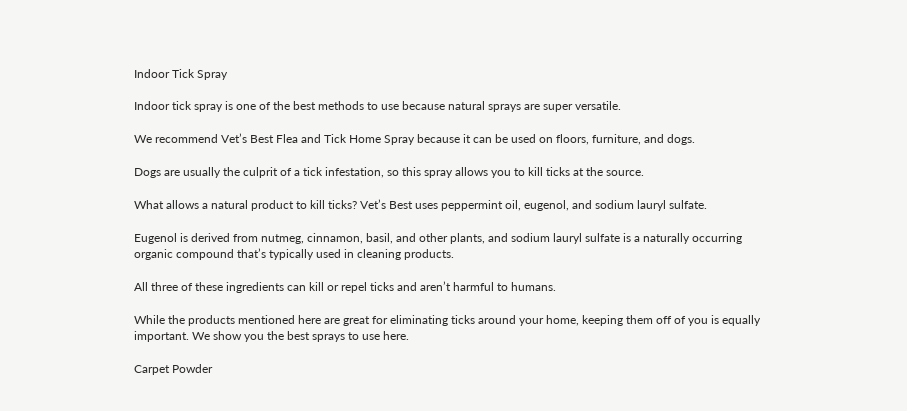Indoor Tick Spray

Indoor tick spray is one of the best methods to use because natural sprays are super versatile.

We recommend Vet’s Best Flea and Tick Home Spray because it can be used on floors, furniture, and dogs.

Dogs are usually the culprit of a tick infestation, so this spray allows you to kill ticks at the source.

What allows a natural product to kill ticks? Vet’s Best uses peppermint oil, eugenol, and sodium lauryl sulfate.

Eugenol is derived from nutmeg, cinnamon, basil, and other plants, and sodium lauryl sulfate is a naturally occurring organic compound that’s typically used in cleaning products.

All three of these ingredients can kill or repel ticks and aren’t harmful to humans.

While the products mentioned here are great for eliminating ticks around your home, keeping them off of you is equally important. We show you the best sprays to use here.

Carpet Powder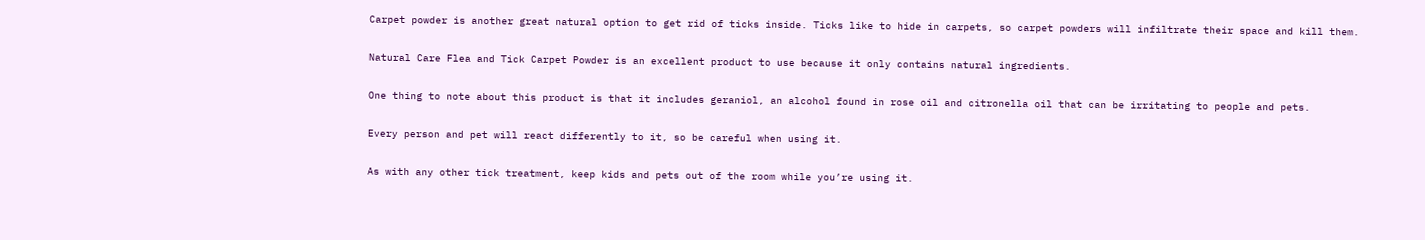Carpet powder is another great natural option to get rid of ticks inside. Ticks like to hide in carpets, so carpet powders will infiltrate their space and kill them.

Natural Care Flea and Tick Carpet Powder is an excellent product to use because it only contains natural ingredients.

One thing to note about this product is that it includes geraniol, an alcohol found in rose oil and citronella oil that can be irritating to people and pets.

Every person and pet will react differently to it, so be careful when using it.

As with any other tick treatment, keep kids and pets out of the room while you’re using it.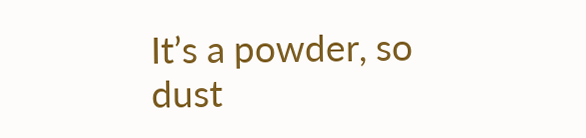It’s a powder, so dust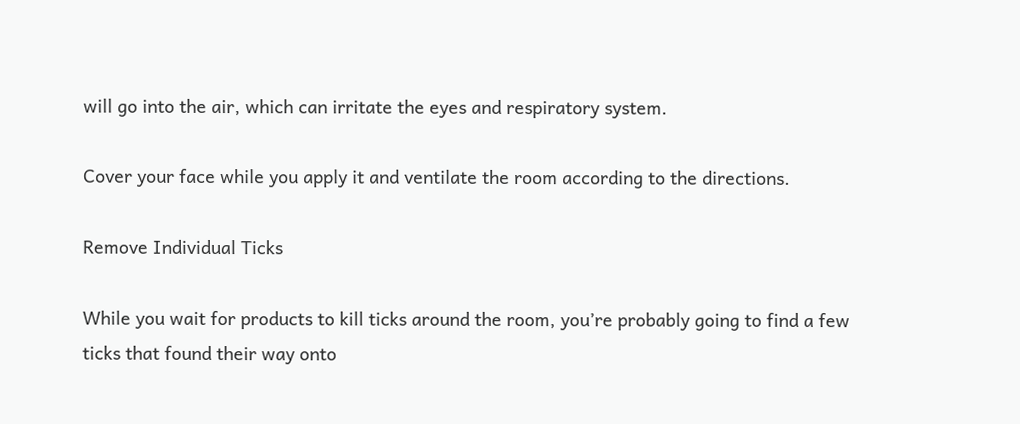will go into the air, which can irritate the eyes and respiratory system.

Cover your face while you apply it and ventilate the room according to the directions.

Remove Individual Ticks

While you wait for products to kill ticks around the room, you’re probably going to find a few ticks that found their way onto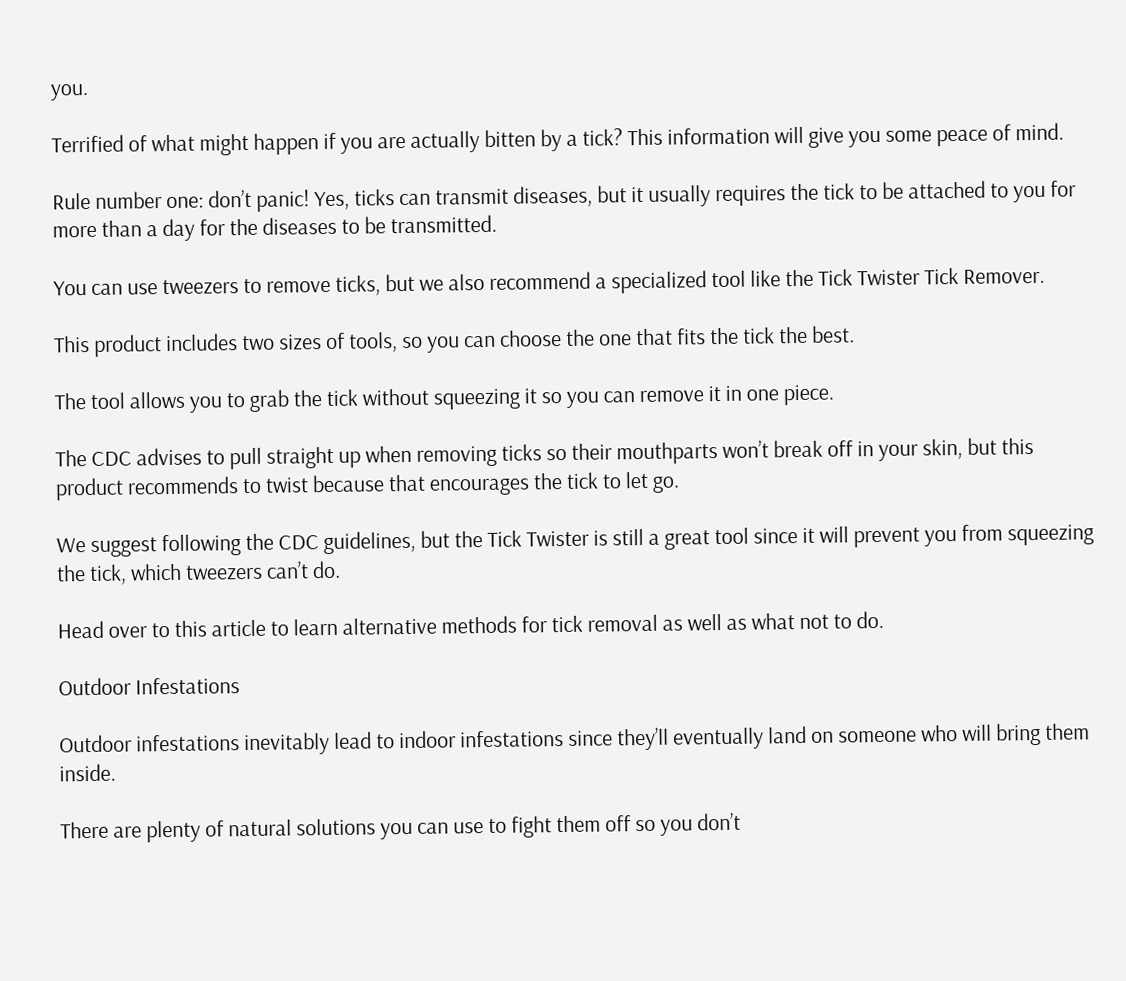you.

Terrified of what might happen if you are actually bitten by a tick? This information will give you some peace of mind.

Rule number one: don’t panic! Yes, ticks can transmit diseases, but it usually requires the tick to be attached to you for more than a day for the diseases to be transmitted.

You can use tweezers to remove ticks, but we also recommend a specialized tool like the Tick Twister Tick Remover.

This product includes two sizes of tools, so you can choose the one that fits the tick the best.

The tool allows you to grab the tick without squeezing it so you can remove it in one piece.

The CDC advises to pull straight up when removing ticks so their mouthparts won’t break off in your skin, but this product recommends to twist because that encourages the tick to let go.

We suggest following the CDC guidelines, but the Tick Twister is still a great tool since it will prevent you from squeezing the tick, which tweezers can’t do.

Head over to this article to learn alternative methods for tick removal as well as what not to do.

Outdoor Infestations

Outdoor infestations inevitably lead to indoor infestations since they’ll eventually land on someone who will bring them inside.

There are plenty of natural solutions you can use to fight them off so you don’t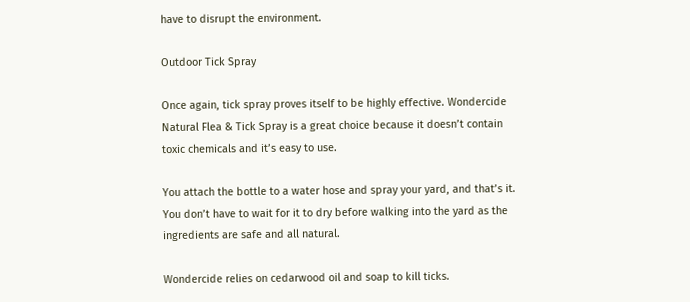have to disrupt the environment.

Outdoor Tick Spray

Once again, tick spray proves itself to be highly effective. Wondercide Natural Flea & Tick Spray is a great choice because it doesn’t contain toxic chemicals and it’s easy to use.

You attach the bottle to a water hose and spray your yard, and that’s it. You don’t have to wait for it to dry before walking into the yard as the ingredients are safe and all natural.

Wondercide relies on cedarwood oil and soap to kill ticks.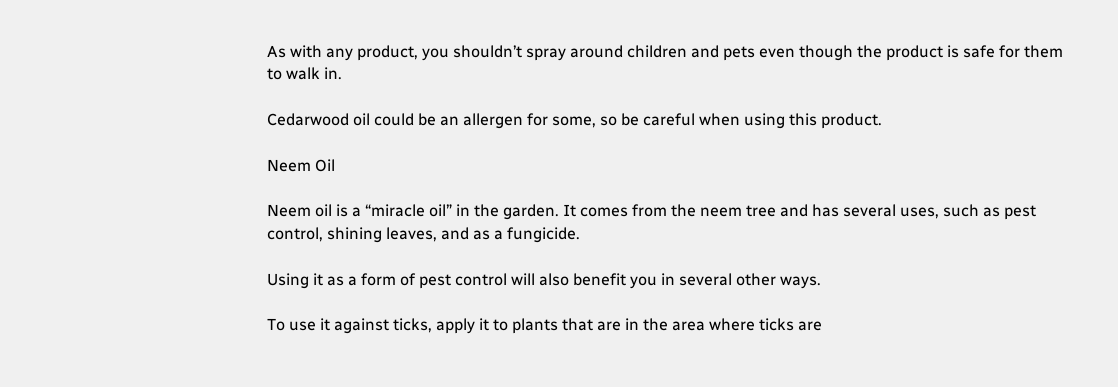As with any product, you shouldn’t spray around children and pets even though the product is safe for them to walk in.

Cedarwood oil could be an allergen for some, so be careful when using this product.

Neem Oil

Neem oil is a “miracle oil” in the garden. It comes from the neem tree and has several uses, such as pest control, shining leaves, and as a fungicide.

Using it as a form of pest control will also benefit you in several other ways.

To use it against ticks, apply it to plants that are in the area where ticks are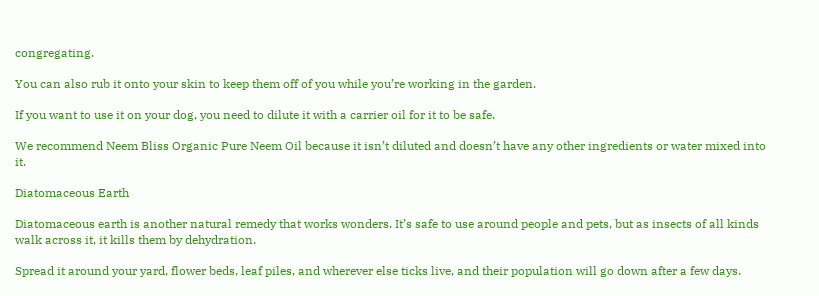congregating.

You can also rub it onto your skin to keep them off of you while you’re working in the garden.

If you want to use it on your dog, you need to dilute it with a carrier oil for it to be safe.

We recommend Neem Bliss Organic Pure Neem Oil because it isn’t diluted and doesn’t have any other ingredients or water mixed into it.

Diatomaceous Earth

Diatomaceous earth is another natural remedy that works wonders. It’s safe to use around people and pets, but as insects of all kinds walk across it, it kills them by dehydration.

Spread it around your yard, flower beds, leaf piles, and wherever else ticks live, and their population will go down after a few days.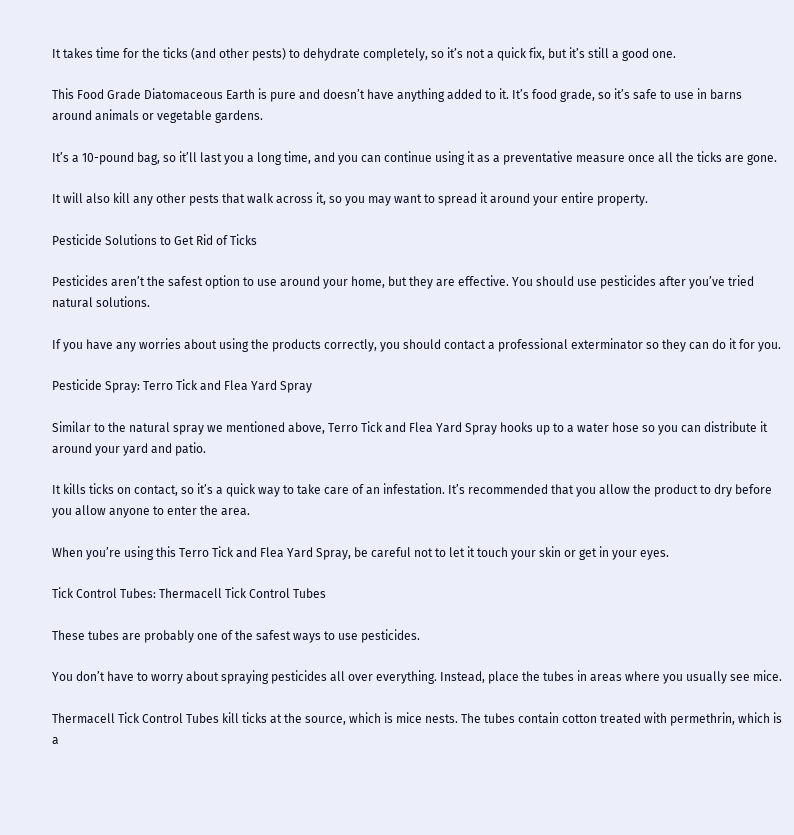It takes time for the ticks (and other pests) to dehydrate completely, so it’s not a quick fix, but it’s still a good one.

This Food Grade Diatomaceous Earth is pure and doesn’t have anything added to it. It’s food grade, so it’s safe to use in barns around animals or vegetable gardens.

It’s a 10-pound bag, so it’ll last you a long time, and you can continue using it as a preventative measure once all the ticks are gone.

It will also kill any other pests that walk across it, so you may want to spread it around your entire property.

Pesticide Solutions to Get Rid of Ticks

Pesticides aren’t the safest option to use around your home, but they are effective. You should use pesticides after you’ve tried natural solutions.

If you have any worries about using the products correctly, you should contact a professional exterminator so they can do it for you.

Pesticide Spray: Terro Tick and Flea Yard Spray

Similar to the natural spray we mentioned above, Terro Tick and Flea Yard Spray hooks up to a water hose so you can distribute it around your yard and patio.

It kills ticks on contact, so it’s a quick way to take care of an infestation. It’s recommended that you allow the product to dry before you allow anyone to enter the area.

When you’re using this Terro Tick and Flea Yard Spray, be careful not to let it touch your skin or get in your eyes.

Tick Control Tubes: Thermacell Tick Control Tubes

These tubes are probably one of the safest ways to use pesticides.

You don’t have to worry about spraying pesticides all over everything. Instead, place the tubes in areas where you usually see mice.

Thermacell Tick Control Tubes kill ticks at the source, which is mice nests. The tubes contain cotton treated with permethrin, which is a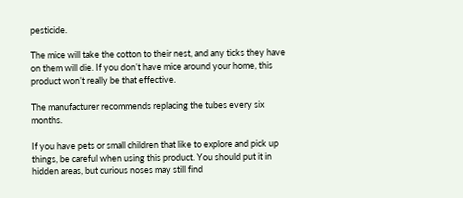pesticide.

The mice will take the cotton to their nest, and any ticks they have on them will die. If you don’t have mice around your home, this product won’t really be that effective.

The manufacturer recommends replacing the tubes every six months.

If you have pets or small children that like to explore and pick up things, be careful when using this product. You should put it in hidden areas, but curious noses may still find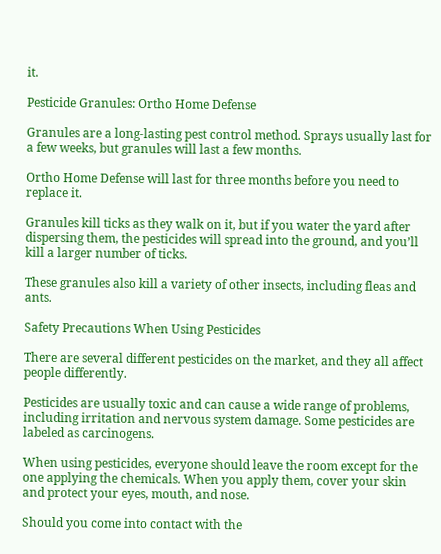it.

Pesticide Granules: Ortho Home Defense

Granules are a long-lasting pest control method. Sprays usually last for a few weeks, but granules will last a few months.

Ortho Home Defense will last for three months before you need to replace it.

Granules kill ticks as they walk on it, but if you water the yard after dispersing them, the pesticides will spread into the ground, and you’ll kill a larger number of ticks.

These granules also kill a variety of other insects, including fleas and ants.

Safety Precautions When Using Pesticides

There are several different pesticides on the market, and they all affect people differently.

Pesticides are usually toxic and can cause a wide range of problems, including irritation and nervous system damage. Some pesticides are labeled as carcinogens.

When using pesticides, everyone should leave the room except for the one applying the chemicals. When you apply them, cover your skin and protect your eyes, mouth, and nose.

Should you come into contact with the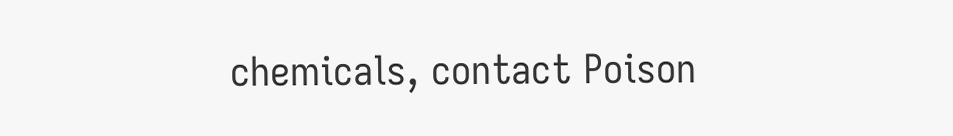chemicals, contact Poison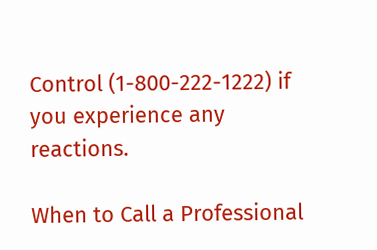Control (1-800-222-1222) if you experience any reactions.

When to Call a Professional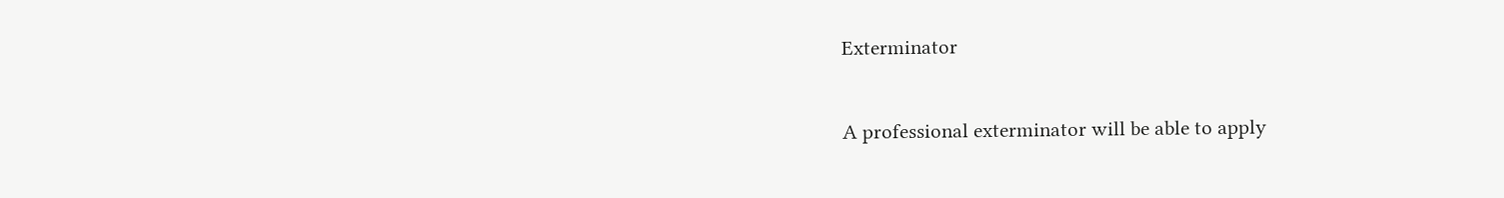Exterminator

A professional exterminator will be able to apply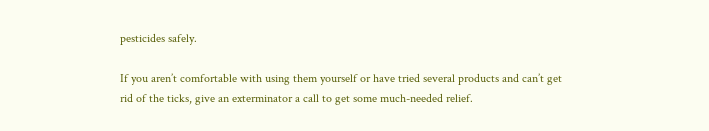pesticides safely.

If you aren’t comfortable with using them yourself or have tried several products and can’t get rid of the ticks, give an exterminator a call to get some much-needed relief.